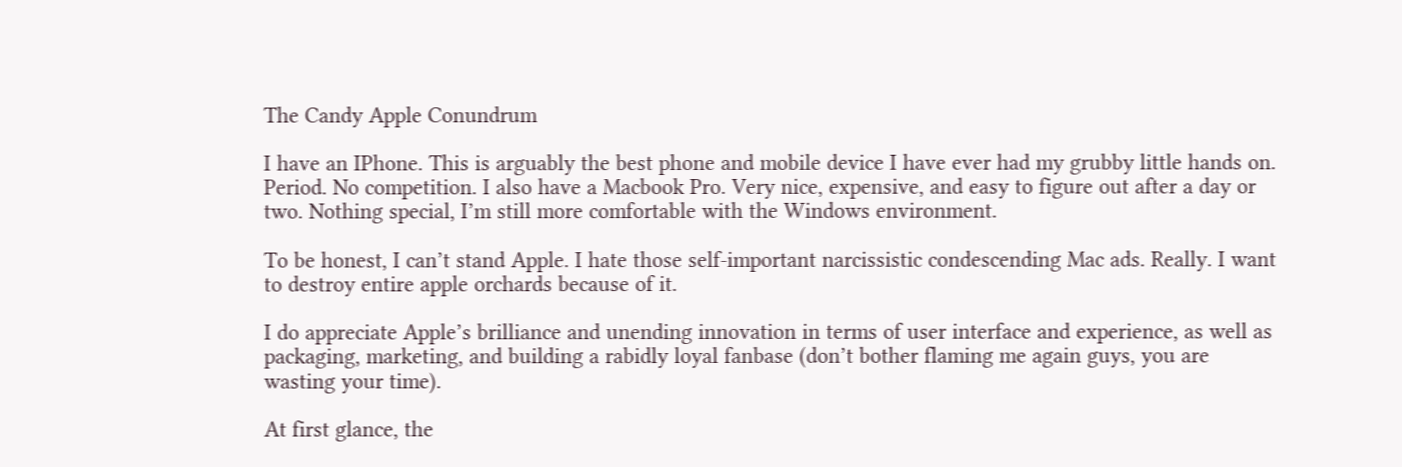The Candy Apple Conundrum

I have an IPhone. This is arguably the best phone and mobile device I have ever had my grubby little hands on. Period. No competition. I also have a Macbook Pro. Very nice, expensive, and easy to figure out after a day or two. Nothing special, I’m still more comfortable with the Windows environment.

To be honest, I can’t stand Apple. I hate those self-important narcissistic condescending Mac ads. Really. I want to destroy entire apple orchards because of it.

I do appreciate Apple’s brilliance and unending innovation in terms of user interface and experience, as well as packaging, marketing, and building a rabidly loyal fanbase (don’t bother flaming me again guys, you are wasting your time).

At first glance, the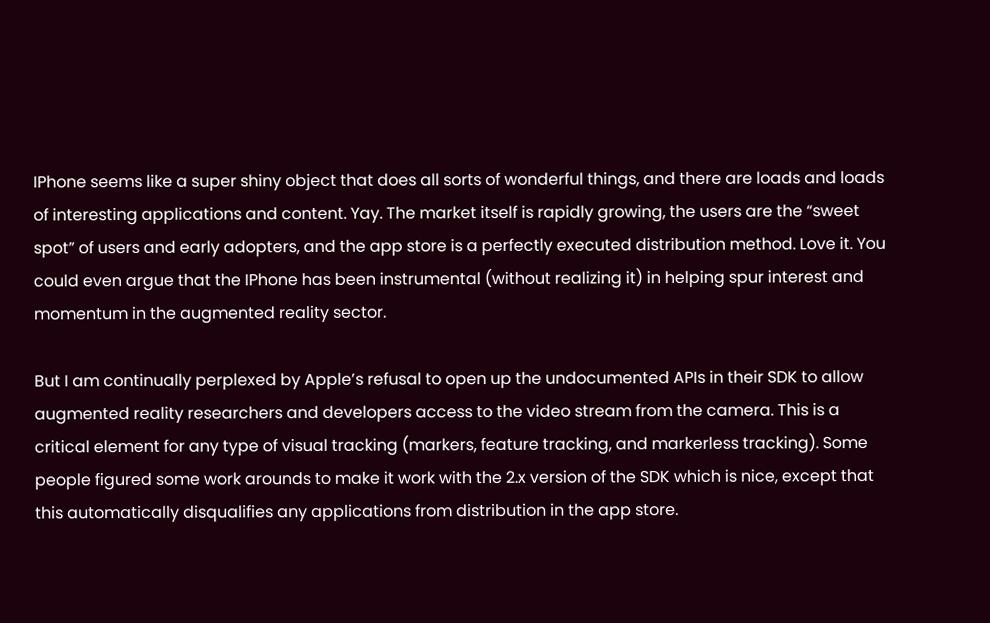IPhone seems like a super shiny object that does all sorts of wonderful things, and there are loads and loads of interesting applications and content. Yay. The market itself is rapidly growing, the users are the “sweet spot” of users and early adopters, and the app store is a perfectly executed distribution method. Love it. You could even argue that the IPhone has been instrumental (without realizing it) in helping spur interest and momentum in the augmented reality sector.

But I am continually perplexed by Apple’s refusal to open up the undocumented APIs in their SDK to allow augmented reality researchers and developers access to the video stream from the camera. This is a critical element for any type of visual tracking (markers, feature tracking, and markerless tracking). Some people figured some work arounds to make it work with the 2.x version of the SDK which is nice, except that this automatically disqualifies any applications from distribution in the app store.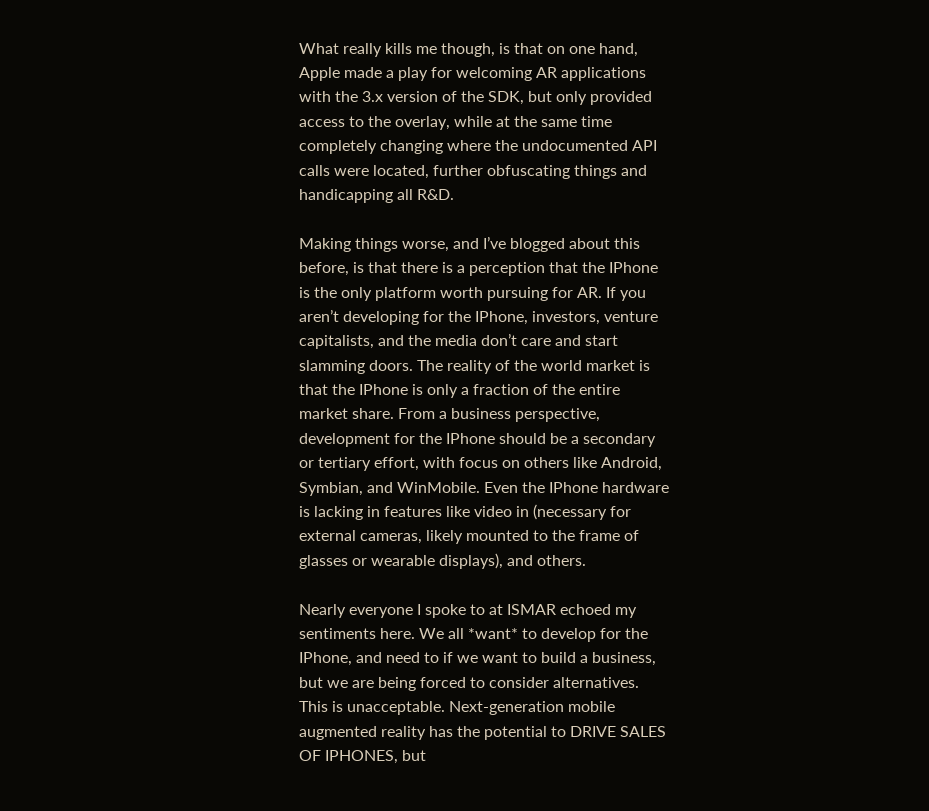What really kills me though, is that on one hand, Apple made a play for welcoming AR applications with the 3.x version of the SDK, but only provided access to the overlay, while at the same time completely changing where the undocumented API calls were located, further obfuscating things and handicapping all R&D.

Making things worse, and I’ve blogged about this before, is that there is a perception that the IPhone is the only platform worth pursuing for AR. If you aren’t developing for the IPhone, investors, venture capitalists, and the media don’t care and start slamming doors. The reality of the world market is that the IPhone is only a fraction of the entire market share. From a business perspective, development for the IPhone should be a secondary or tertiary effort, with focus on others like Android, Symbian, and WinMobile. Even the IPhone hardware is lacking in features like video in (necessary for external cameras, likely mounted to the frame of glasses or wearable displays), and others.

Nearly everyone I spoke to at ISMAR echoed my sentiments here. We all *want* to develop for the IPhone, and need to if we want to build a business, but we are being forced to consider alternatives. This is unacceptable. Next-generation mobile augmented reality has the potential to DRIVE SALES OF IPHONES, but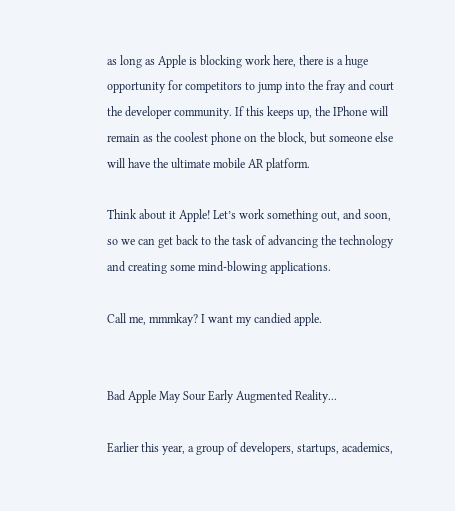as long as Apple is blocking work here, there is a huge opportunity for competitors to jump into the fray and court the developer community. If this keeps up, the IPhone will remain as the coolest phone on the block, but someone else will have the ultimate mobile AR platform.

Think about it Apple! Let’s work something out, and soon, so we can get back to the task of advancing the technology and creating some mind-blowing applications.

Call me, mmmkay? I want my candied apple.


Bad Apple May Sour Early Augmented Reality...

Earlier this year, a group of developers, startups, academics,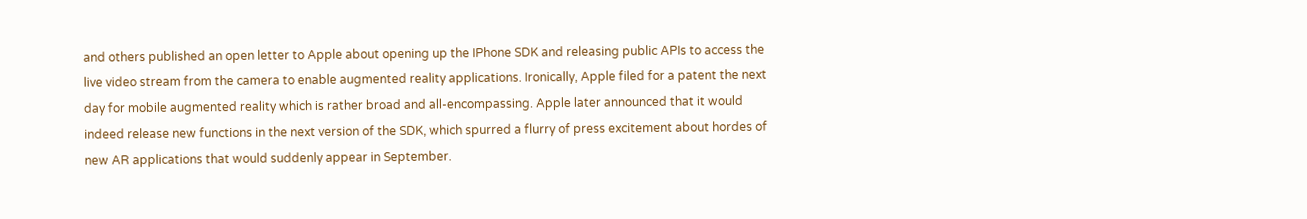and others published an open letter to Apple about opening up the IPhone SDK and releasing public APIs to access the live video stream from the camera to enable augmented reality applications. Ironically, Apple filed for a patent the next day for mobile augmented reality which is rather broad and all-encompassing. Apple later announced that it would indeed release new functions in the next version of the SDK, which spurred a flurry of press excitement about hordes of new AR applications that would suddenly appear in September.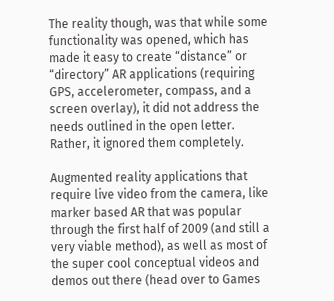The reality though, was that while some functionality was opened, which has made it easy to create “distance” or “directory” AR applications (requiring GPS, accelerometer, compass, and a screen overlay), it did not address the needs outlined in the open letter. Rather, it ignored them completely.

Augmented reality applications that require live video from the camera, like marker based AR that was popular through the first half of 2009 (and still a very viable method), as well as most of the super cool conceptual videos and demos out there (head over to Games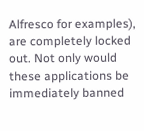Alfresco for examples), are completely locked out. Not only would these applications be immediately banned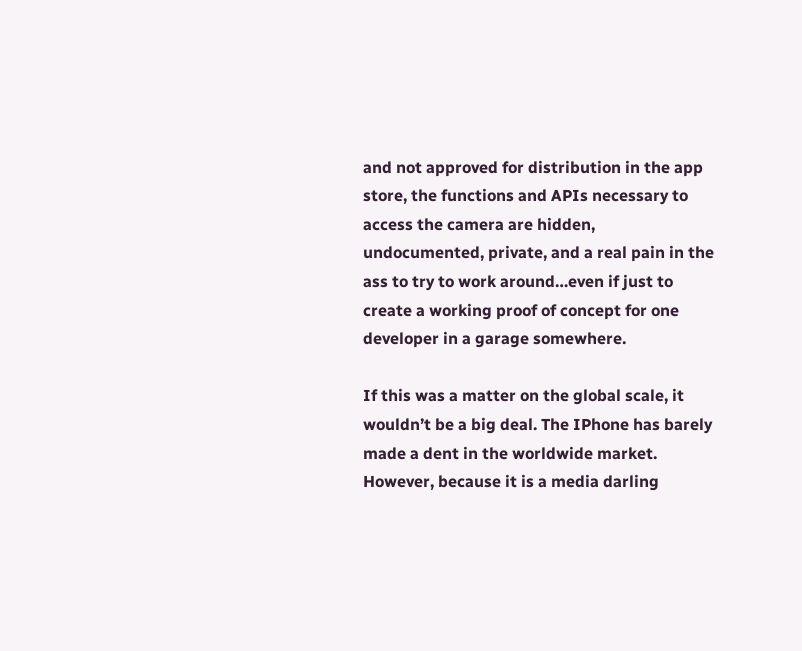and not approved for distribution in the app store, the functions and APIs necessary to access the camera are hidden, undocumented, private, and a real pain in the ass to try to work around…even if just to create a working proof of concept for one developer in a garage somewhere.

If this was a matter on the global scale, it wouldn’t be a big deal. The IPhone has barely made a dent in the worldwide market. However, because it is a media darling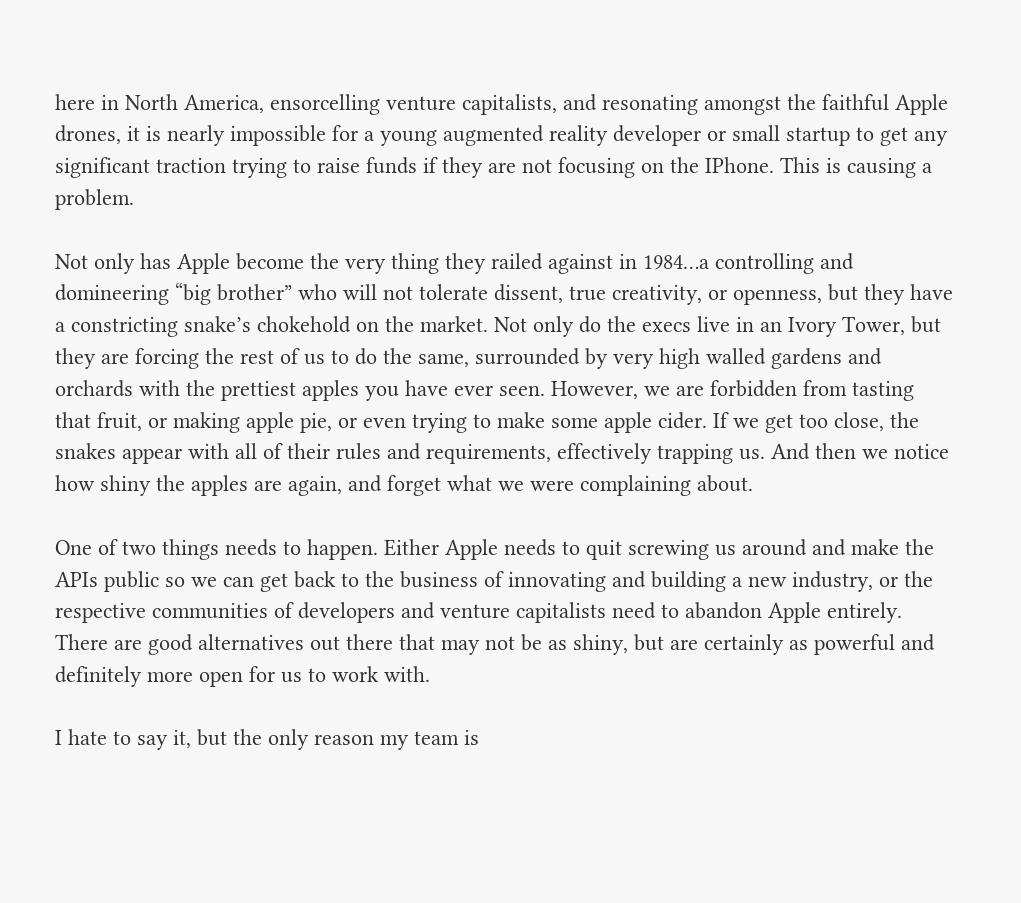here in North America, ensorcelling venture capitalists, and resonating amongst the faithful Apple drones, it is nearly impossible for a young augmented reality developer or small startup to get any significant traction trying to raise funds if they are not focusing on the IPhone. This is causing a problem.

Not only has Apple become the very thing they railed against in 1984…a controlling and domineering “big brother” who will not tolerate dissent, true creativity, or openness, but they have a constricting snake’s chokehold on the market. Not only do the execs live in an Ivory Tower, but they are forcing the rest of us to do the same, surrounded by very high walled gardens and orchards with the prettiest apples you have ever seen. However, we are forbidden from tasting that fruit, or making apple pie, or even trying to make some apple cider. If we get too close, the snakes appear with all of their rules and requirements, effectively trapping us. And then we notice how shiny the apples are again, and forget what we were complaining about.

One of two things needs to happen. Either Apple needs to quit screwing us around and make the APIs public so we can get back to the business of innovating and building a new industry, or the respective communities of developers and venture capitalists need to abandon Apple entirely. There are good alternatives out there that may not be as shiny, but are certainly as powerful and definitely more open for us to work with.

I hate to say it, but the only reason my team is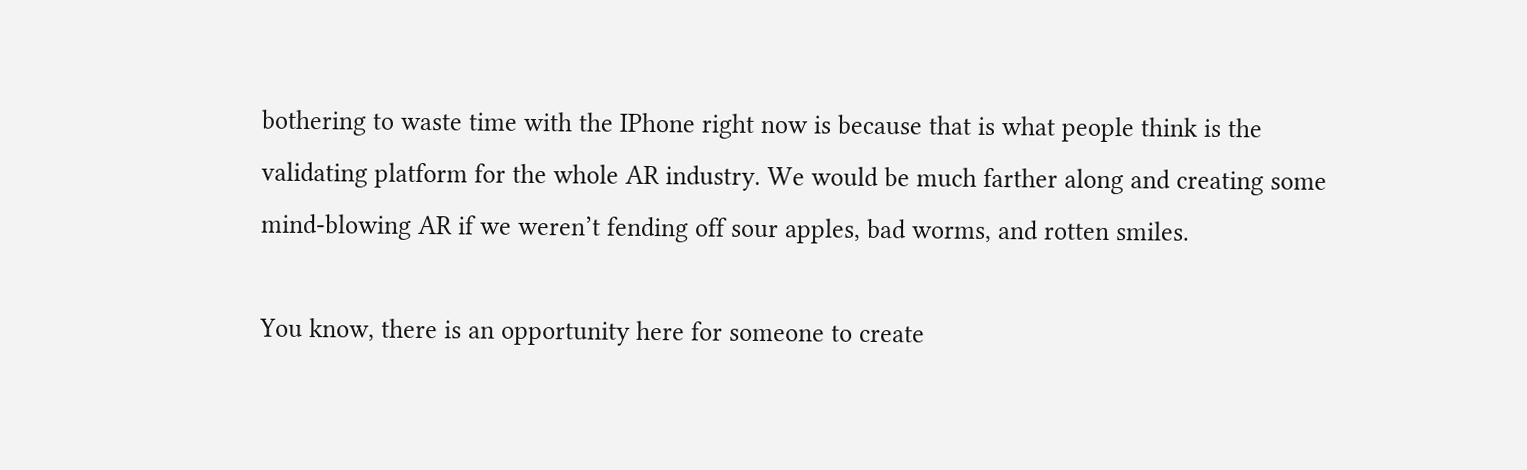bothering to waste time with the IPhone right now is because that is what people think is the validating platform for the whole AR industry. We would be much farther along and creating some mind-blowing AR if we weren’t fending off sour apples, bad worms, and rotten smiles.

You know, there is an opportunity here for someone to create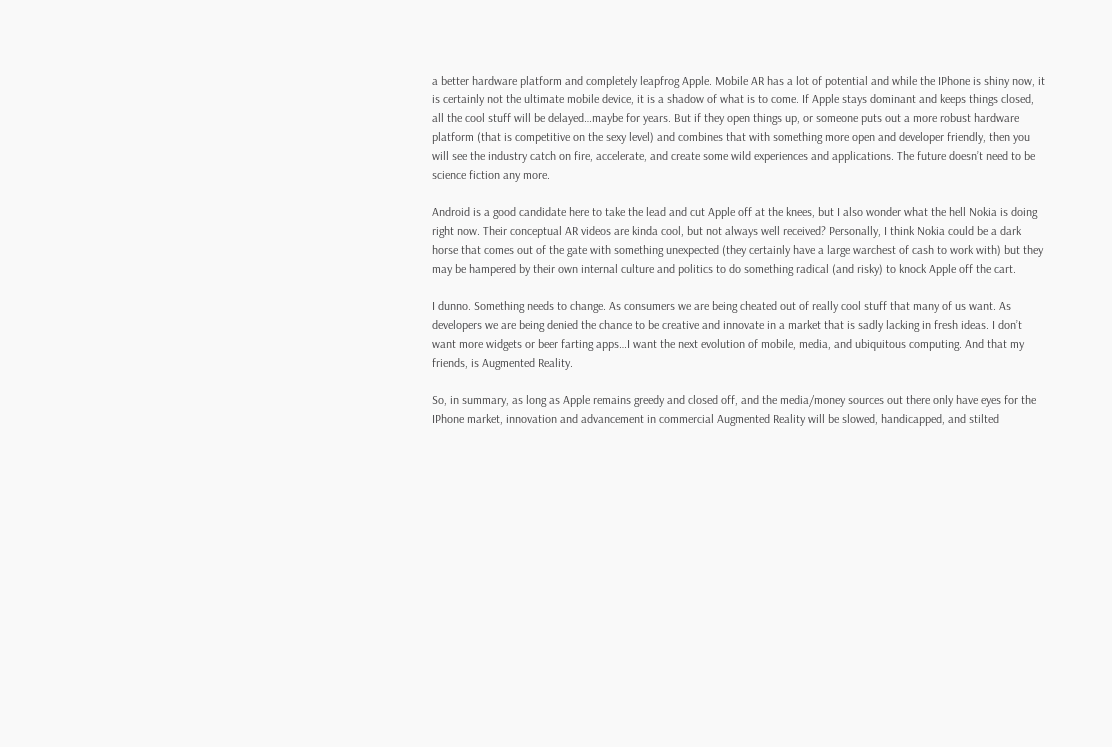a better hardware platform and completely leapfrog Apple. Mobile AR has a lot of potential and while the IPhone is shiny now, it is certainly not the ultimate mobile device, it is a shadow of what is to come. If Apple stays dominant and keeps things closed, all the cool stuff will be delayed…maybe for years. But if they open things up, or someone puts out a more robust hardware platform (that is competitive on the sexy level) and combines that with something more open and developer friendly, then you will see the industry catch on fire, accelerate, and create some wild experiences and applications. The future doesn’t need to be science fiction any more.

Android is a good candidate here to take the lead and cut Apple off at the knees, but I also wonder what the hell Nokia is doing right now. Their conceptual AR videos are kinda cool, but not always well received? Personally, I think Nokia could be a dark horse that comes out of the gate with something unexpected (they certainly have a large warchest of cash to work with) but they may be hampered by their own internal culture and politics to do something radical (and risky) to knock Apple off the cart.

I dunno. Something needs to change. As consumers we are being cheated out of really cool stuff that many of us want. As developers we are being denied the chance to be creative and innovate in a market that is sadly lacking in fresh ideas. I don’t want more widgets or beer farting apps…I want the next evolution of mobile, media, and ubiquitous computing. And that my friends, is Augmented Reality.

So, in summary, as long as Apple remains greedy and closed off, and the media/money sources out there only have eyes for the IPhone market, innovation and advancement in commercial Augmented Reality will be slowed, handicapped, and stilted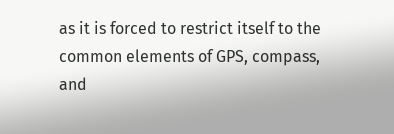as it is forced to restrict itself to the common elements of GPS, compass, and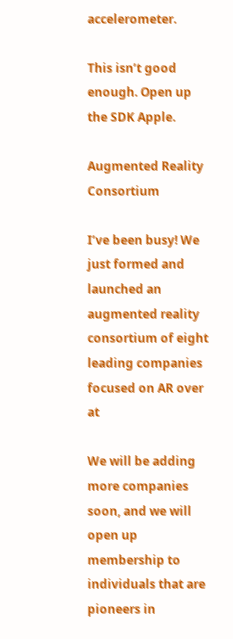accelerometer.

This isn’t good enough. Open up the SDK Apple.

Augmented Reality Consortium

I’ve been busy! We just formed and launched an augmented reality consortium of eight leading companies focused on AR over at

We will be adding more companies soon, and we will open up membership to individuals that are pioneers in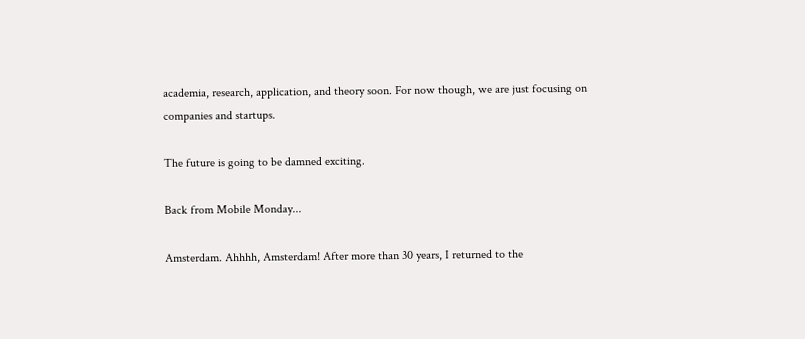academia, research, application, and theory soon. For now though, we are just focusing on companies and startups.

The future is going to be damned exciting.

Back from Mobile Monday...

Amsterdam. Ahhhh, Amsterdam! After more than 30 years, I returned to the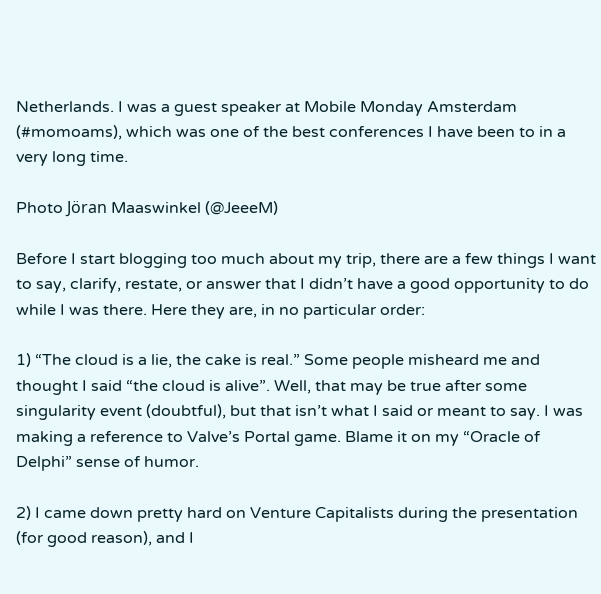Netherlands. I was a guest speaker at Mobile Monday Amsterdam (#momoams), which was one of the best conferences I have been to in a very long time.

Photo Jöran Maaswinkel (@JeeeM)

Before I start blogging too much about my trip, there are a few things I want to say, clarify, restate, or answer that I didn’t have a good opportunity to do while I was there. Here they are, in no particular order:

1) “The cloud is a lie, the cake is real.” Some people misheard me and thought I said “the cloud is alive”. Well, that may be true after some singularity event (doubtful), but that isn’t what I said or meant to say. I was making a reference to Valve’s Portal game. Blame it on my “Oracle of Delphi” sense of humor.

2) I came down pretty hard on Venture Capitalists during the presentation (for good reason), and I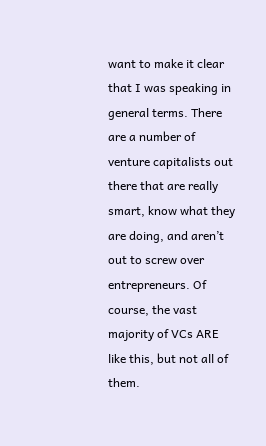want to make it clear that I was speaking in general terms. There are a number of venture capitalists out there that are really smart, know what they are doing, and aren’t out to screw over entrepreneurs. Of course, the vast majority of VCs ARE like this, but not all of them.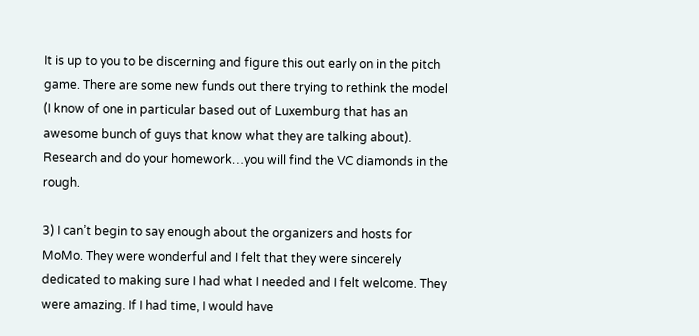It is up to you to be discerning and figure this out early on in the pitch game. There are some new funds out there trying to rethink the model (I know of one in particular based out of Luxemburg that has an awesome bunch of guys that know what they are talking about). Research and do your homework…you will find the VC diamonds in the rough.

3) I can’t begin to say enough about the organizers and hosts for MoMo. They were wonderful and I felt that they were sincerely dedicated to making sure I had what I needed and I felt welcome. They were amazing. If I had time, I would have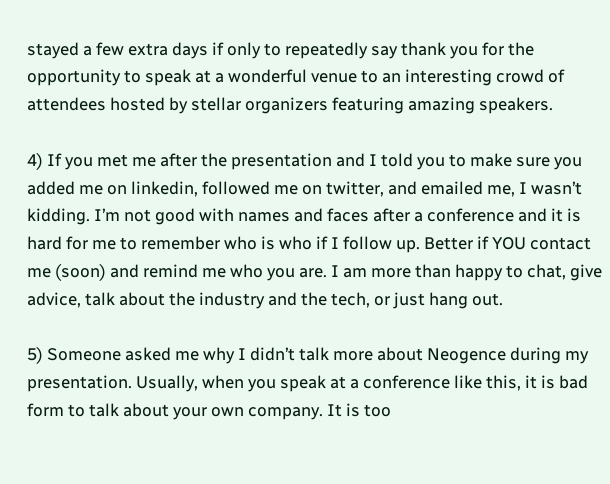stayed a few extra days if only to repeatedly say thank you for the opportunity to speak at a wonderful venue to an interesting crowd of attendees hosted by stellar organizers featuring amazing speakers.

4) If you met me after the presentation and I told you to make sure you added me on linkedin, followed me on twitter, and emailed me, I wasn’t kidding. I’m not good with names and faces after a conference and it is hard for me to remember who is who if I follow up. Better if YOU contact me (soon) and remind me who you are. I am more than happy to chat, give advice, talk about the industry and the tech, or just hang out.

5) Someone asked me why I didn’t talk more about Neogence during my presentation. Usually, when you speak at a conference like this, it is bad form to talk about your own company. It is too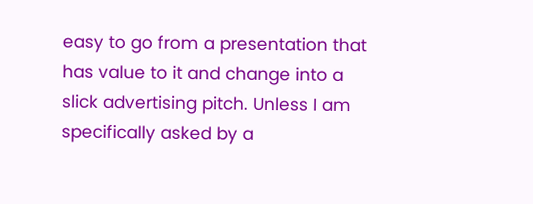easy to go from a presentation that has value to it and change into a slick advertising pitch. Unless I am specifically asked by a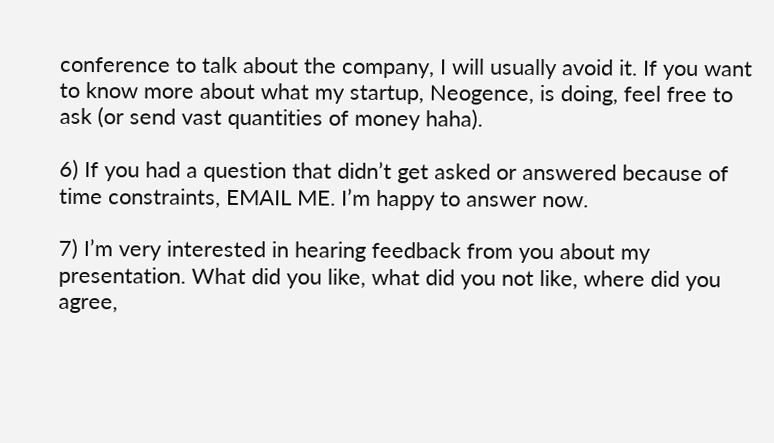conference to talk about the company, I will usually avoid it. If you want to know more about what my startup, Neogence, is doing, feel free to ask (or send vast quantities of money haha).

6) If you had a question that didn’t get asked or answered because of time constraints, EMAIL ME. I’m happy to answer now.

7) I’m very interested in hearing feedback from you about my presentation. What did you like, what did you not like, where did you agree,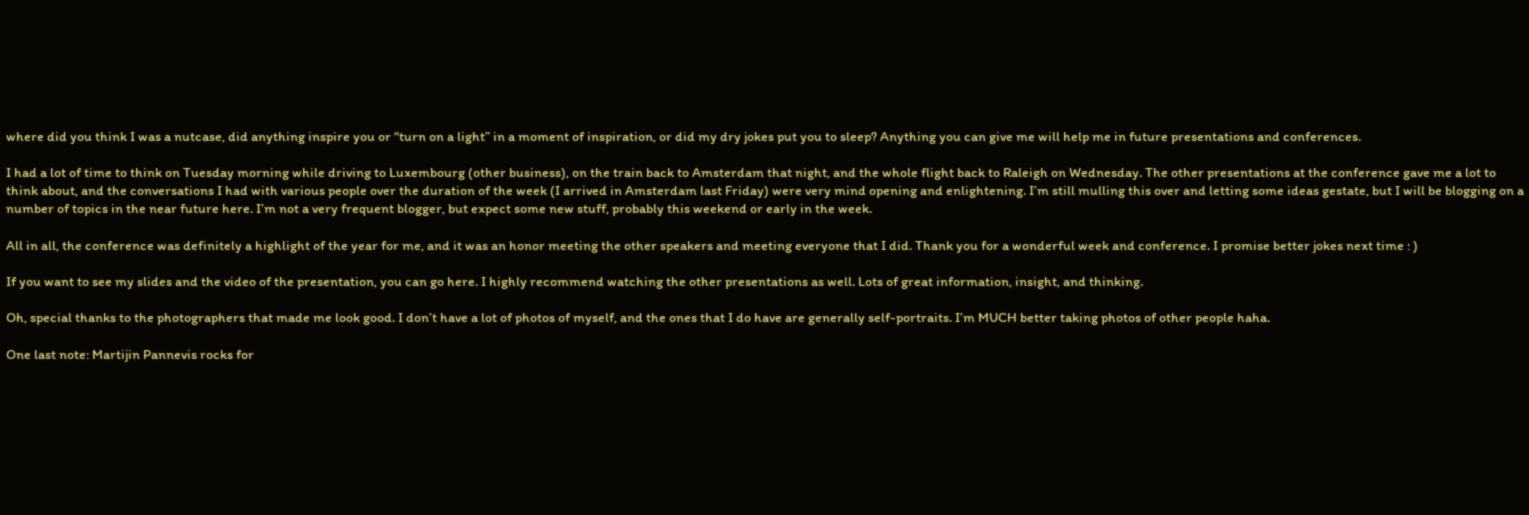where did you think I was a nutcase, did anything inspire you or “turn on a light” in a moment of inspiration, or did my dry jokes put you to sleep? Anything you can give me will help me in future presentations and conferences.

I had a lot of time to think on Tuesday morning while driving to Luxembourg (other business), on the train back to Amsterdam that night, and the whole flight back to Raleigh on Wednesday. The other presentations at the conference gave me a lot to think about, and the conversations I had with various people over the duration of the week (I arrived in Amsterdam last Friday) were very mind opening and enlightening. I’m still mulling this over and letting some ideas gestate, but I will be blogging on a number of topics in the near future here. I’m not a very frequent blogger, but expect some new stuff, probably this weekend or early in the week.

All in all, the conference was definitely a highlight of the year for me, and it was an honor meeting the other speakers and meeting everyone that I did. Thank you for a wonderful week and conference. I promise better jokes next time : )

If you want to see my slides and the video of the presentation, you can go here. I highly recommend watching the other presentations as well. Lots of great information, insight, and thinking.

Oh, special thanks to the photographers that made me look good. I don’t have a lot of photos of myself, and the ones that I do have are generally self-portraits. I’m MUCH better taking photos of other people haha.

One last note: Martijin Pannevis rocks for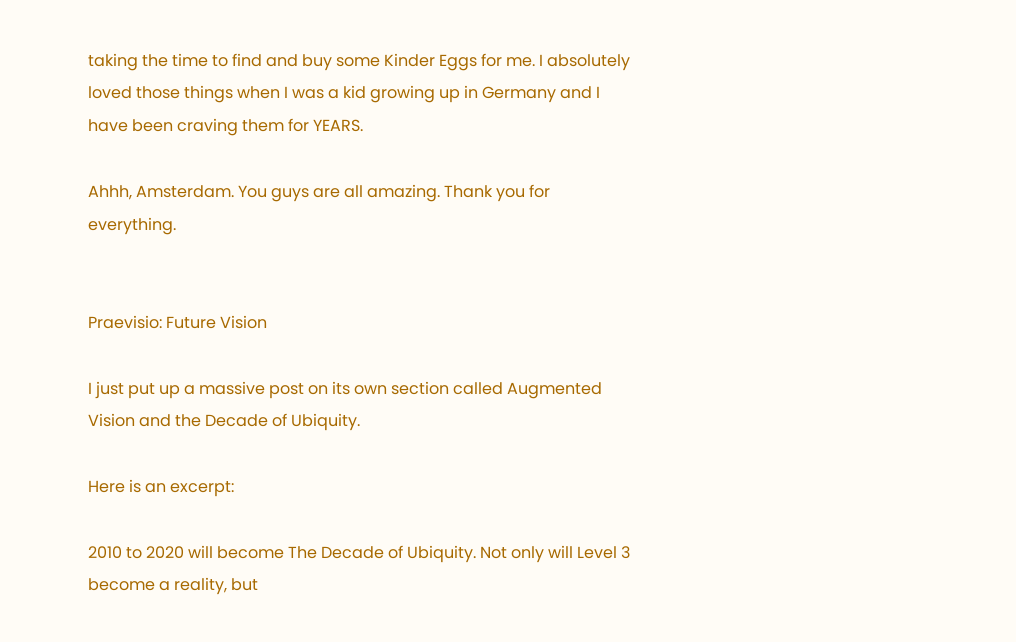taking the time to find and buy some Kinder Eggs for me. I absolutely loved those things when I was a kid growing up in Germany and I have been craving them for YEARS.

Ahhh, Amsterdam. You guys are all amazing. Thank you for everything.


Praevisio: Future Vision

I just put up a massive post on its own section called Augmented Vision and the Decade of Ubiquity.

Here is an excerpt:

2010 to 2020 will become The Decade of Ubiquity. Not only will Level 3 become a reality, but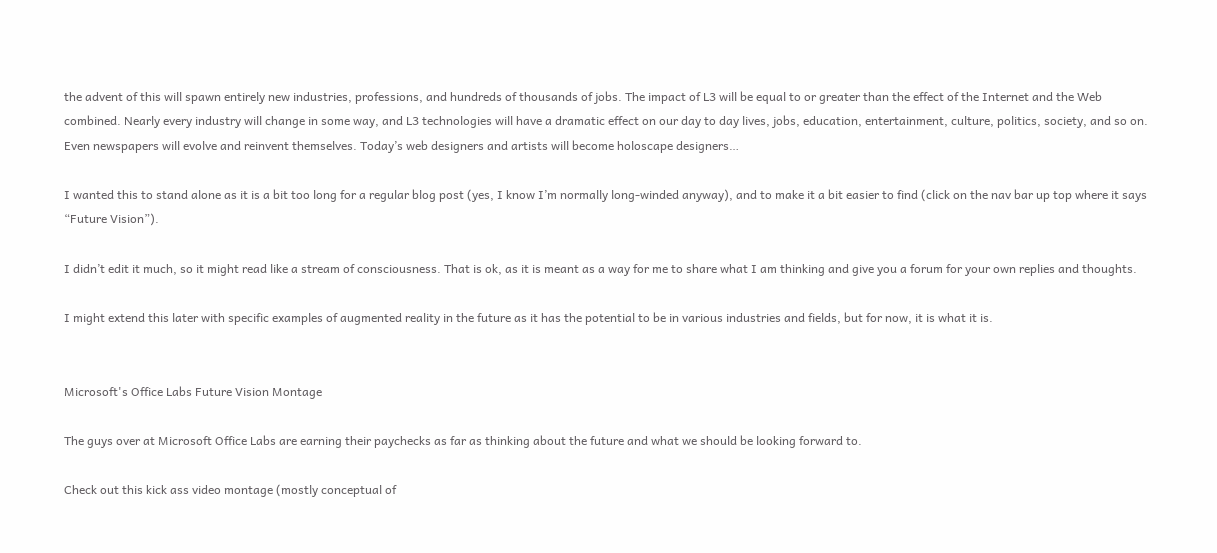the advent of this will spawn entirely new industries, professions, and hundreds of thousands of jobs. The impact of L3 will be equal to or greater than the effect of the Internet and the Web combined. Nearly every industry will change in some way, and L3 technologies will have a dramatic effect on our day to day lives, jobs, education, entertainment, culture, politics, society, and so on. Even newspapers will evolve and reinvent themselves. Today’s web designers and artists will become holoscape designers…

I wanted this to stand alone as it is a bit too long for a regular blog post (yes, I know I’m normally long-winded anyway), and to make it a bit easier to find (click on the nav bar up top where it says “Future Vision”).

I didn’t edit it much, so it might read like a stream of consciousness. That is ok, as it is meant as a way for me to share what I am thinking and give you a forum for your own replies and thoughts.

I might extend this later with specific examples of augmented reality in the future as it has the potential to be in various industries and fields, but for now, it is what it is.


Microsoft's Office Labs Future Vision Montage

The guys over at Microsoft Office Labs are earning their paychecks as far as thinking about the future and what we should be looking forward to.

Check out this kick ass video montage (mostly conceptual of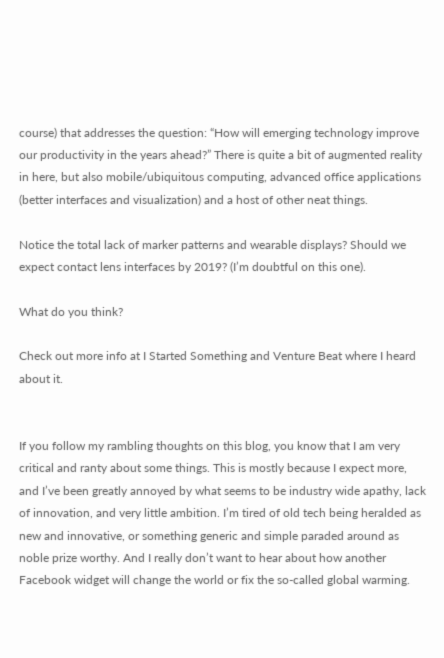course) that addresses the question: “How will emerging technology improve our productivity in the years ahead?” There is quite a bit of augmented reality in here, but also mobile/ubiquitous computing, advanced office applications (better interfaces and visualization) and a host of other neat things.

Notice the total lack of marker patterns and wearable displays? Should we expect contact lens interfaces by 2019? (I’m doubtful on this one).

What do you think?

Check out more info at I Started Something and Venture Beat where I heard about it.


If you follow my rambling thoughts on this blog, you know that I am very critical and ranty about some things. This is mostly because I expect more, and I’ve been greatly annoyed by what seems to be industry wide apathy, lack of innovation, and very little ambition. I’m tired of old tech being heralded as new and innovative, or something generic and simple paraded around as noble prize worthy. And I really don’t want to hear about how another Facebook widget will change the world or fix the so-called global warming.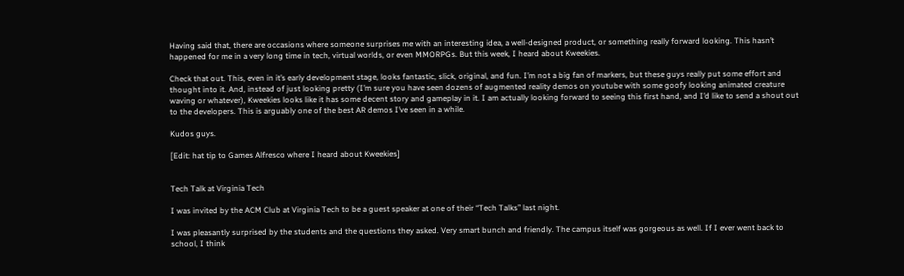Having said that, there are occasions where someone surprises me with an interesting idea, a well-designed product, or something really forward looking. This hasn’t happened for me in a very long time in tech, virtual worlds, or even MMORPGs. But this week, I heard about Kweekies.

Check that out. This, even in it’s early development stage, looks fantastic, slick, original, and fun. I’m not a big fan of markers, but these guys really put some effort and thought into it. And, instead of just looking pretty (I’m sure you have seen dozens of augmented reality demos on youtube with some goofy looking animated creature waving or whatever), Kweekies looks like it has some decent story and gameplay in it. I am actually looking forward to seeing this first hand, and I’d like to send a shout out to the developers. This is arguably one of the best AR demos I’ve seen in a while.

Kudos guys.

[Edit: hat tip to Games Alfresco where I heard about Kweekies]


Tech Talk at Virginia Tech

I was invited by the ACM Club at Virginia Tech to be a guest speaker at one of their “Tech Talks” last night.

I was pleasantly surprised by the students and the questions they asked. Very smart bunch and friendly. The campus itself was gorgeous as well. If I ever went back to school, I think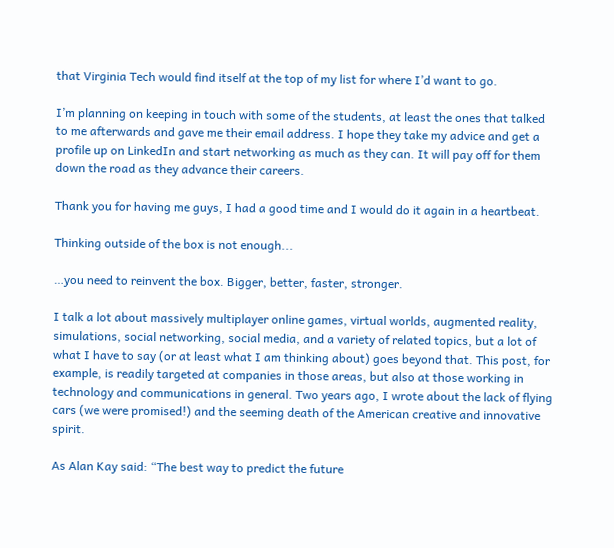that Virginia Tech would find itself at the top of my list for where I’d want to go.

I’m planning on keeping in touch with some of the students, at least the ones that talked to me afterwards and gave me their email address. I hope they take my advice and get a profile up on LinkedIn and start networking as much as they can. It will pay off for them down the road as they advance their careers.

Thank you for having me guys, I had a good time and I would do it again in a heartbeat.

Thinking outside of the box is not enough...

…you need to reinvent the box. Bigger, better, faster, stronger.

I talk a lot about massively multiplayer online games, virtual worlds, augmented reality, simulations, social networking, social media, and a variety of related topics, but a lot of what I have to say (or at least what I am thinking about) goes beyond that. This post, for example, is readily targeted at companies in those areas, but also at those working in technology and communications in general. Two years ago, I wrote about the lack of flying cars (we were promised!) and the seeming death of the American creative and innovative spirit.

As Alan Kay said: “The best way to predict the future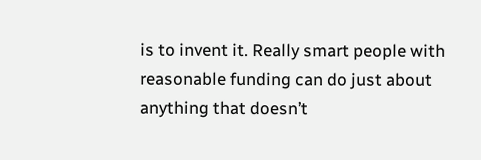is to invent it. Really smart people with reasonable funding can do just about anything that doesn’t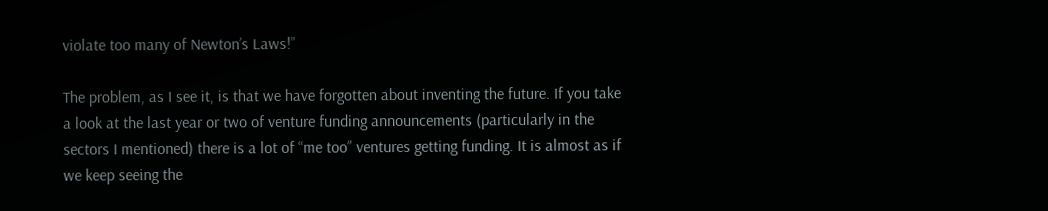violate too many of Newton’s Laws!”

The problem, as I see it, is that we have forgotten about inventing the future. If you take a look at the last year or two of venture funding announcements (particularly in the sectors I mentioned) there is a lot of “me too” ventures getting funding. It is almost as if we keep seeing the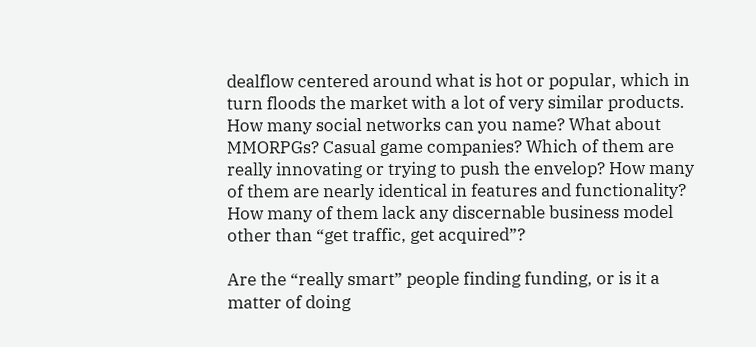dealflow centered around what is hot or popular, which in turn floods the market with a lot of very similar products. How many social networks can you name? What about MMORPGs? Casual game companies? Which of them are really innovating or trying to push the envelop? How many of them are nearly identical in features and functionality? How many of them lack any discernable business model other than “get traffic, get acquired”?

Are the “really smart” people finding funding, or is it a matter of doing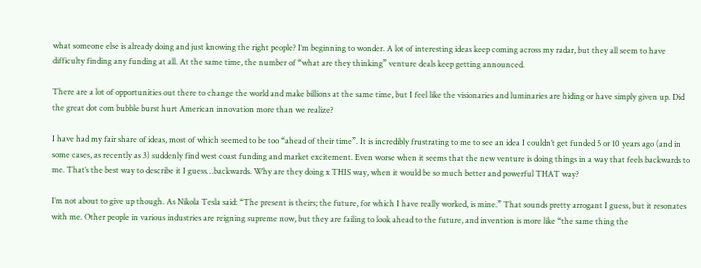what someone else is already doing and just knowing the right people? I’m beginning to wonder. A lot of interesting ideas keep coming across my radar, but they all seem to have difficulty finding any funding at all. At the same time, the number of “what are they thinking” venture deals keep getting announced.

There are a lot of opportunities out there to change the world and make billions at the same time, but I feel like the visionaries and luminaries are hiding or have simply given up. Did the great dot com bubble burst hurt American innovation more than we realize?

I have had my fair share of ideas, most of which seemed to be too “ahead of their time”. It is incredibly frustrating to me to see an idea I couldn’t get funded 5 or 10 years ago (and in some cases, as recently as 3) suddenly find west coast funding and market excitement. Even worse when it seems that the new venture is doing things in a way that feels backwards to me. That’s the best way to describe it I guess…backwards. Why are they doing x THIS way, when it would be so much better and powerful THAT way?

I’m not about to give up though. As Nikola Tesla said: “The present is theirs; the future, for which I have really worked, is mine.” That sounds pretty arrogant I guess, but it resonates with me. Other people in various industries are reigning supreme now, but they are failing to look ahead to the future, and invention is more like “the same thing the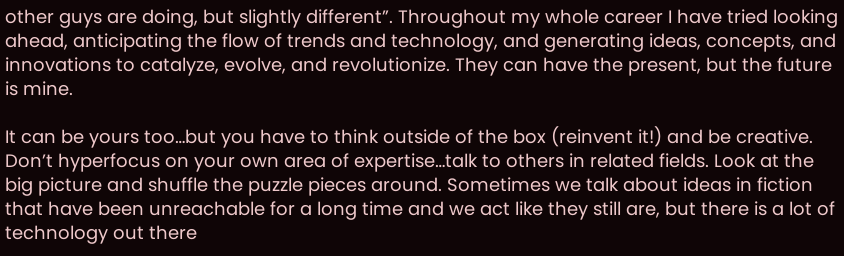other guys are doing, but slightly different”. Throughout my whole career I have tried looking ahead, anticipating the flow of trends and technology, and generating ideas, concepts, and innovations to catalyze, evolve, and revolutionize. They can have the present, but the future is mine.

It can be yours too…but you have to think outside of the box (reinvent it!) and be creative. Don’t hyperfocus on your own area of expertise…talk to others in related fields. Look at the big picture and shuffle the puzzle pieces around. Sometimes we talk about ideas in fiction that have been unreachable for a long time and we act like they still are, but there is a lot of technology out there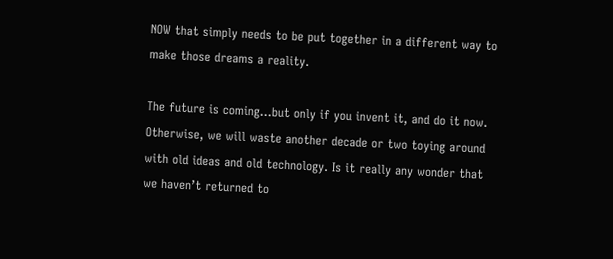NOW that simply needs to be put together in a different way to make those dreams a reality.

The future is coming…but only if you invent it, and do it now. Otherwise, we will waste another decade or two toying around with old ideas and old technology. Is it really any wonder that we haven’t returned to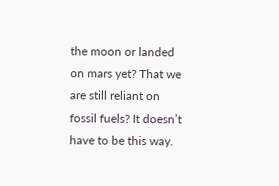the moon or landed on mars yet? That we are still reliant on fossil fuels? It doesn’t have to be this way.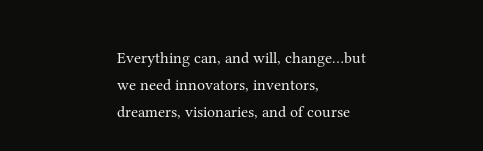Everything can, and will, change…but we need innovators, inventors, dreamers, visionaries, and of course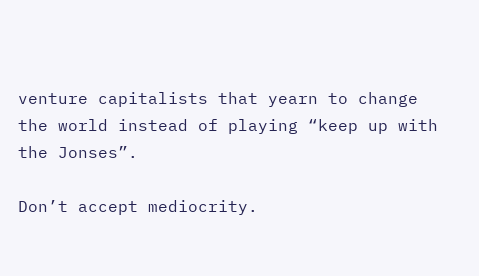venture capitalists that yearn to change the world instead of playing “keep up with the Jonses”.

Don’t accept mediocrity.